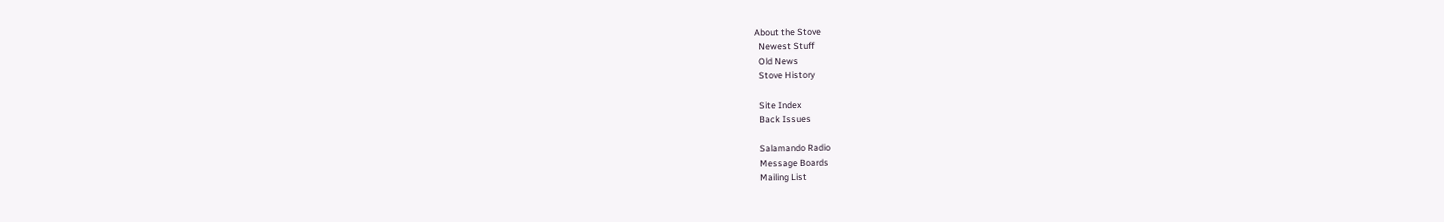About the Stove
  Newest Stuff
  Old News
  Stove History

  Site Index
  Back Issues

  Salamando Radio
  Message Boards
  Mailing List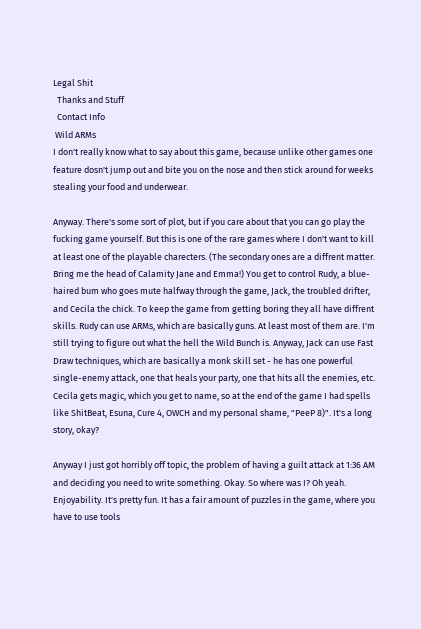Legal Shit
  Thanks and Stuff
  Contact Info
 Wild ARMs
I don't really know what to say about this game, because unlike other games one feature dosn't jump out and bite you on the nose and then stick around for weeks stealing your food and underwear.

Anyway. There's some sort of plot, but if you care about that you can go play the fucking game yourself. But this is one of the rare games where I don't want to kill at least one of the playable charecters. (The secondary ones are a diffrent matter. Bring me the head of Calamity Jane and Emma!) You get to control Rudy, a blue-haired bum who goes mute halfway through the game, Jack, the troubled drifter, and Cecila the chick. To keep the game from getting boring they all have diffrent skills. Rudy can use ARMs, which are basically guns. At least most of them are. I'm still trying to figure out what the hell the Wild Bunch is. Anyway, Jack can use Fast Draw techniques, which are basically a monk skill set - he has one powerful single-enemy attack, one that heals your party, one that hits all the enemies, etc. Cecila gets magic, which you get to name, so at the end of the game I had spells like ShitBeat, Esuna, Cure 4, OWCH and my personal shame, "PeeP 8)". It's a long story, okay?

Anyway I just got horribly off topic, the problem of having a guilt attack at 1:36 AM and deciding you need to write something. Okay. So where was I? Oh yeah. Enjoyability. It's pretty fun. It has a fair amount of puzzles in the game, where you have to use tools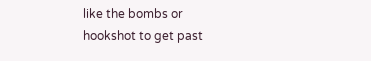like the bombs or hookshot to get past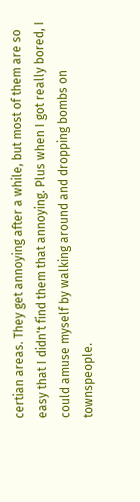certian areas. They get annoying after a while, but most of them are so easy that I didn't find them that annoying. Plus when I got really bored, I could amuse myself by walking around and dropping bombs on townspeople.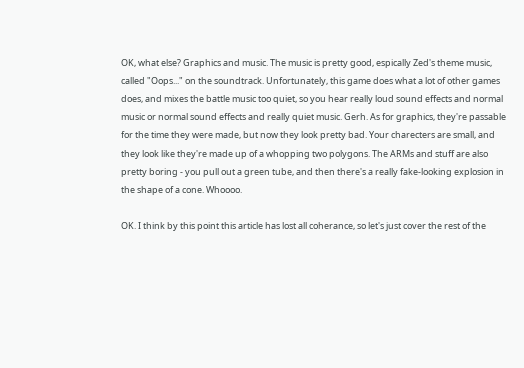OK, what else? Graphics and music. The music is pretty good, espically Zed's theme music, called "Oops..." on the soundtrack. Unfortunately, this game does what a lot of other games does, and mixes the battle music too quiet, so you hear really loud sound effects and normal music or normal sound effects and really quiet music. Gerh. As for graphics, they're passable for the time they were made, but now they look pretty bad. Your charecters are small, and they look like they're made up of a whopping two polygons. The ARMs and stuff are also pretty boring - you pull out a green tube, and then there's a really fake-looking explosion in the shape of a cone. Whoooo.

OK. I think by this point this article has lost all coherance, so let's just cover the rest of the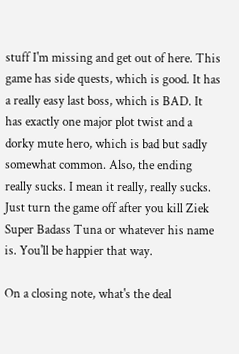stuff I'm missing and get out of here. This game has side quests, which is good. It has a really easy last boss, which is BAD. It has exactly one major plot twist and a dorky mute hero, which is bad but sadly somewhat common. Also, the ending really sucks. I mean it really, really sucks. Just turn the game off after you kill Ziek Super Badass Tuna or whatever his name is. You'll be happier that way.

On a closing note, what's the deal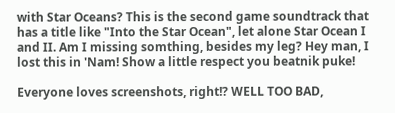with Star Oceans? This is the second game soundtrack that has a title like "Into the Star Ocean", let alone Star Ocean I and II. Am I missing somthing, besides my leg? Hey man, I lost this in 'Nam! Show a little respect you beatnik puke!

Everyone loves screenshots, right!? WELL TOO BAD,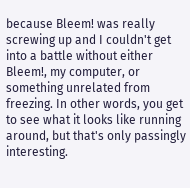because Bleem! was really screwing up and I couldn't get into a battle without either Bleem!, my computer, or something unrelated from freezing. In other words, you get to see what it looks like running around, but that's only passingly interesting.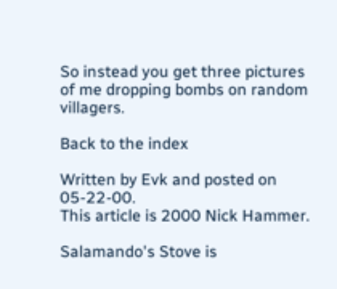So instead you get three pictures of me dropping bombs on random villagers.

Back to the index

Written by Evk and posted on 05-22-00.
This article is 2000 Nick Hammer.

Salamando's Stove is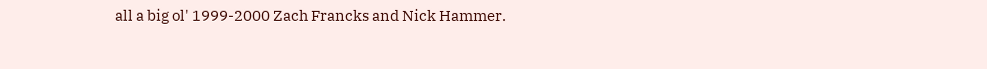all a big ol' 1999-2000 Zach Francks and Nick Hammer.